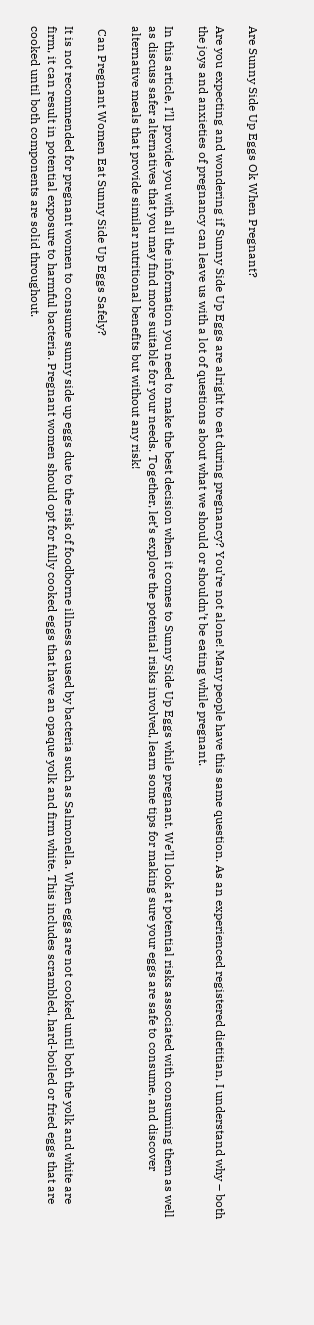Are Sunny Side Up Eggs Ok When Pregnant?

Are you expecting and wondering if Sunny Side Up Eggs are alright to eat during pregnancy? You’re not alone! Many people have this same question. As an experienced registered dietitian, I understand why – both the joys and anxieties of pregnancy can leave us with a lot of questions about what we should or shouldn’t be eating while pregnant.

In this article, I’ll provide you with all the information you need to make the best decision when it comes to Sunny Side Up Eggs while pregnant. We’ll look at potential risks associated with consuming them as well as discuss safer alternatives that you may find more suitable for your needs. Together, let’s explore the potential risks involved, learn some tips for making sure your eggs are safe to consume, and discover alternative meals that provide similar nutritional benefits but without any risk!

 Can Pregnant Women Eat Sunny Side Up Eggs Safely?

It is not recommended for pregnant women to consume sunny side up eggs due to the risk of foodborne illness caused by bacteria such as Salmonella. When eggs are not cooked until both the yolk and white are firm, it can result in potential exposure to harmful bacteria. Pregnant women should opt for fully cooked eggs that have an opaque yolk and firm white. This includes scrambled, hard-boiled or fried eggs that are cooked until both components are solid throughout.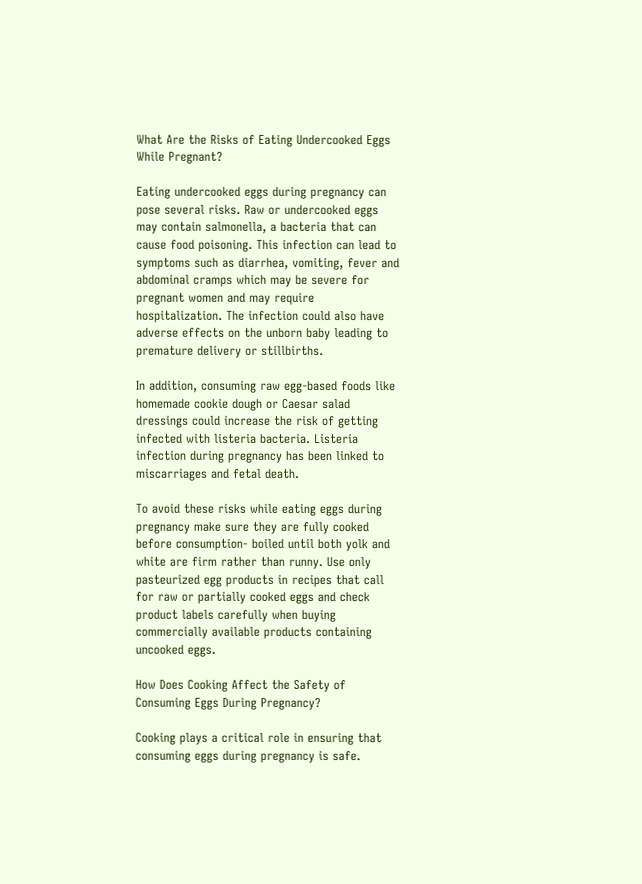What Are the Risks of Eating Undercooked Eggs While Pregnant?

Eating undercooked eggs during pregnancy can pose several risks. Raw or undercooked eggs may contain salmonella, a bacteria that can cause food poisoning. This infection can lead to symptoms such as diarrhea, vomiting, fever and abdominal cramps which may be severe for pregnant women and may require hospitalization. The infection could also have adverse effects on the unborn baby leading to premature delivery or stillbirths.

In addition, consuming raw egg-based foods like homemade cookie dough or Caesar salad dressings could increase the risk of getting infected with listeria bacteria. Listeria infection during pregnancy has been linked to miscarriages and fetal death.

To avoid these risks while eating eggs during pregnancy make sure they are fully cooked before consumption- boiled until both yolk and white are firm rather than runny. Use only pasteurized egg products in recipes that call for raw or partially cooked eggs and check product labels carefully when buying commercially available products containing uncooked eggs.

How Does Cooking Affect the Safety of Consuming Eggs During Pregnancy?

Cooking plays a critical role in ensuring that consuming eggs during pregnancy is safe.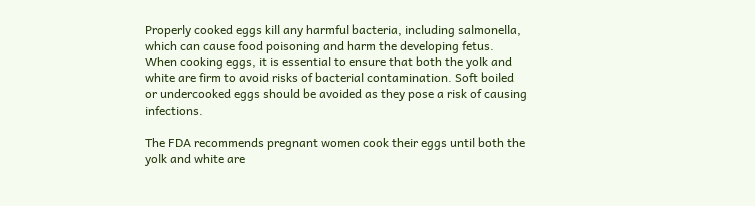Properly cooked eggs kill any harmful bacteria, including salmonella, which can cause food poisoning and harm the developing fetus. When cooking eggs, it is essential to ensure that both the yolk and white are firm to avoid risks of bacterial contamination. Soft boiled or undercooked eggs should be avoided as they pose a risk of causing infections.

The FDA recommends pregnant women cook their eggs until both the yolk and white are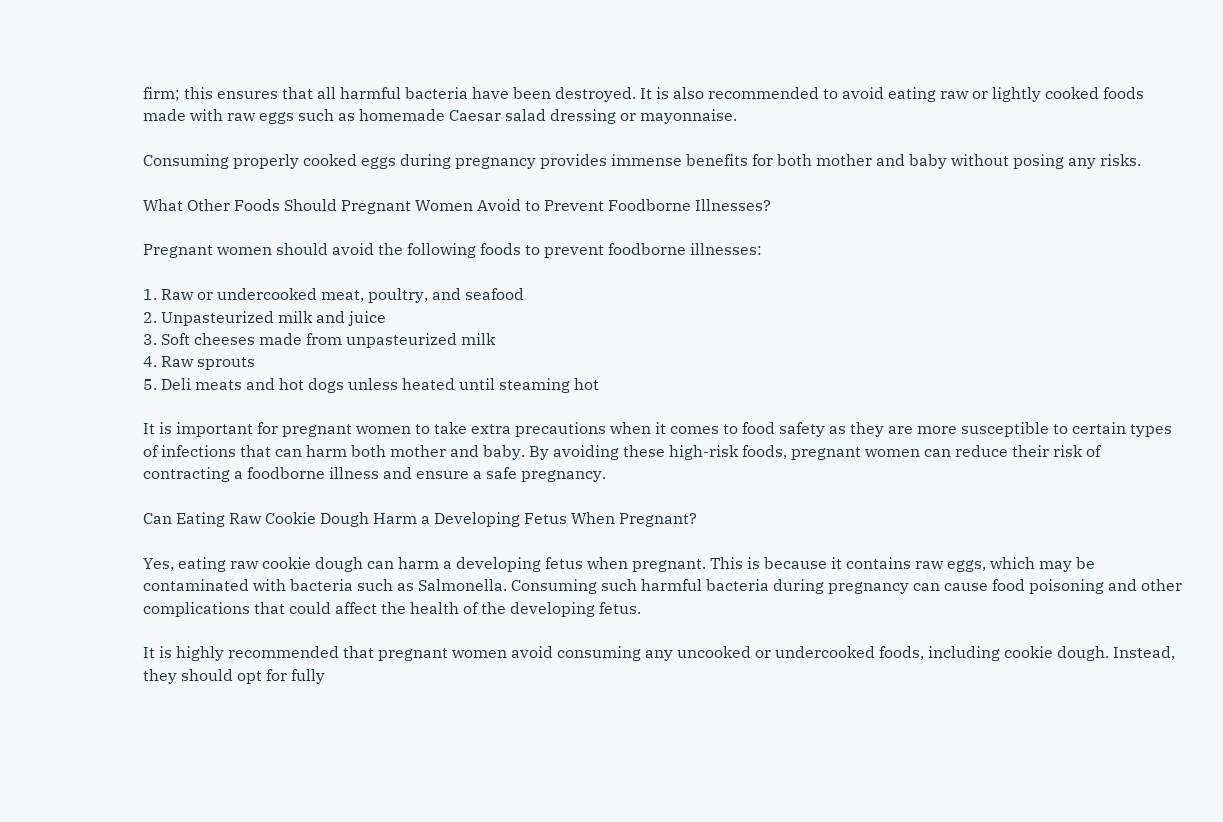firm; this ensures that all harmful bacteria have been destroyed. It is also recommended to avoid eating raw or lightly cooked foods made with raw eggs such as homemade Caesar salad dressing or mayonnaise.

Consuming properly cooked eggs during pregnancy provides immense benefits for both mother and baby without posing any risks.

What Other Foods Should Pregnant Women Avoid to Prevent Foodborne Illnesses?

Pregnant women should avoid the following foods to prevent foodborne illnesses:

1. Raw or undercooked meat, poultry, and seafood
2. Unpasteurized milk and juice
3. Soft cheeses made from unpasteurized milk
4. Raw sprouts
5. Deli meats and hot dogs unless heated until steaming hot

It is important for pregnant women to take extra precautions when it comes to food safety as they are more susceptible to certain types of infections that can harm both mother and baby. By avoiding these high-risk foods, pregnant women can reduce their risk of contracting a foodborne illness and ensure a safe pregnancy.

Can Eating Raw Cookie Dough Harm a Developing Fetus When Pregnant?

Yes, eating raw cookie dough can harm a developing fetus when pregnant. This is because it contains raw eggs, which may be contaminated with bacteria such as Salmonella. Consuming such harmful bacteria during pregnancy can cause food poisoning and other complications that could affect the health of the developing fetus.

It is highly recommended that pregnant women avoid consuming any uncooked or undercooked foods, including cookie dough. Instead, they should opt for fully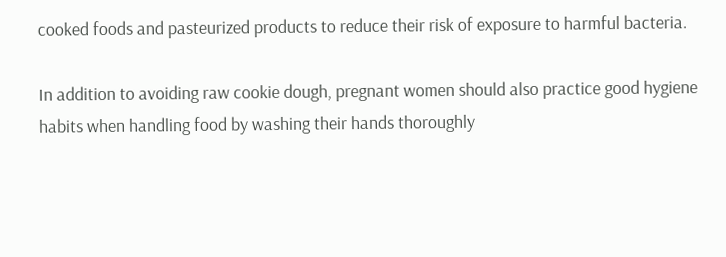cooked foods and pasteurized products to reduce their risk of exposure to harmful bacteria.

In addition to avoiding raw cookie dough, pregnant women should also practice good hygiene habits when handling food by washing their hands thoroughly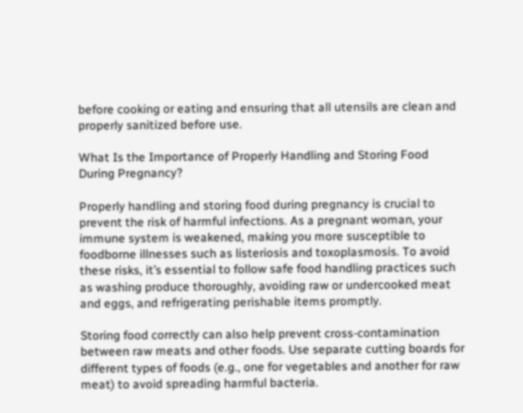before cooking or eating and ensuring that all utensils are clean and properly sanitized before use.

What Is the Importance of Properly Handling and Storing Food During Pregnancy?

Properly handling and storing food during pregnancy is crucial to prevent the risk of harmful infections. As a pregnant woman, your immune system is weakened, making you more susceptible to foodborne illnesses such as listeriosis and toxoplasmosis. To avoid these risks, it’s essential to follow safe food handling practices such as washing produce thoroughly, avoiding raw or undercooked meat and eggs, and refrigerating perishable items promptly.

Storing food correctly can also help prevent cross-contamination between raw meats and other foods. Use separate cutting boards for different types of foods (e.g., one for vegetables and another for raw meat) to avoid spreading harmful bacteria.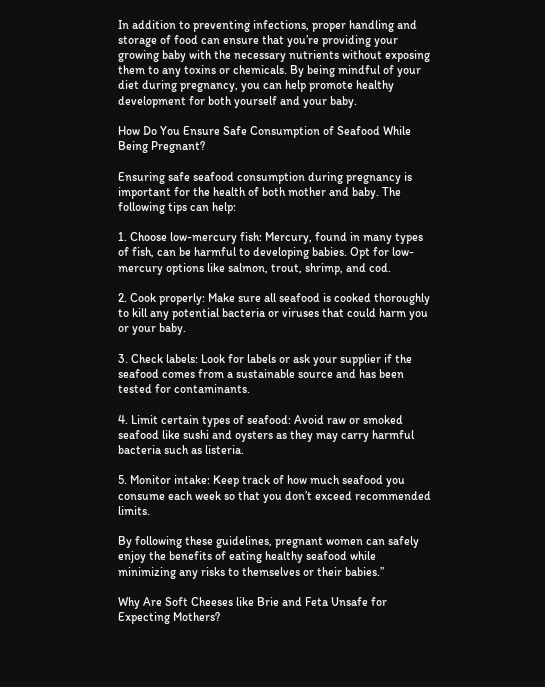In addition to preventing infections, proper handling and storage of food can ensure that you’re providing your growing baby with the necessary nutrients without exposing them to any toxins or chemicals. By being mindful of your diet during pregnancy, you can help promote healthy development for both yourself and your baby.

How Do You Ensure Safe Consumption of Seafood While Being Pregnant?

Ensuring safe seafood consumption during pregnancy is important for the health of both mother and baby. The following tips can help:

1. Choose low-mercury fish: Mercury, found in many types of fish, can be harmful to developing babies. Opt for low-mercury options like salmon, trout, shrimp, and cod.

2. Cook properly: Make sure all seafood is cooked thoroughly to kill any potential bacteria or viruses that could harm you or your baby.

3. Check labels: Look for labels or ask your supplier if the seafood comes from a sustainable source and has been tested for contaminants.

4. Limit certain types of seafood: Avoid raw or smoked seafood like sushi and oysters as they may carry harmful bacteria such as listeria.

5. Monitor intake: Keep track of how much seafood you consume each week so that you don’t exceed recommended limits.

By following these guidelines, pregnant women can safely enjoy the benefits of eating healthy seafood while minimizing any risks to themselves or their babies.”

Why Are Soft Cheeses like Brie and Feta Unsafe for Expecting Mothers?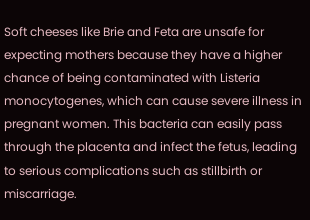Soft cheeses like Brie and Feta are unsafe for expecting mothers because they have a higher chance of being contaminated with Listeria monocytogenes, which can cause severe illness in pregnant women. This bacteria can easily pass through the placenta and infect the fetus, leading to serious complications such as stillbirth or miscarriage.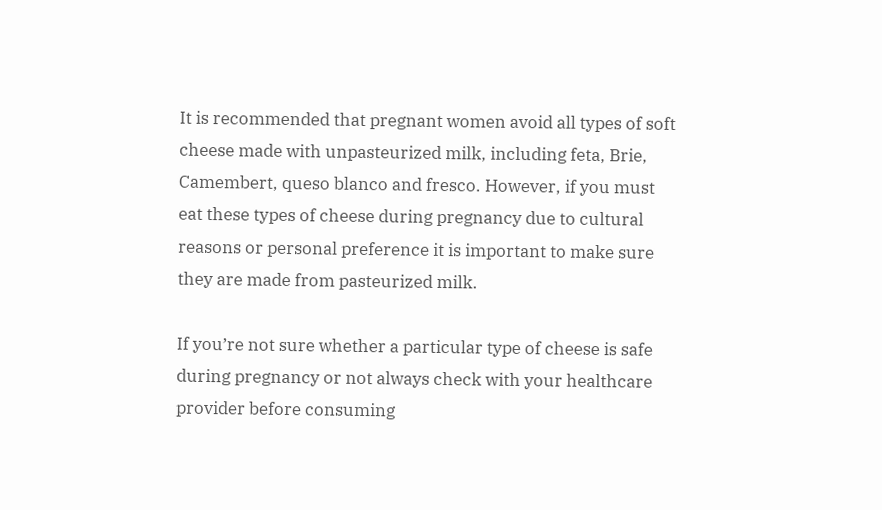It is recommended that pregnant women avoid all types of soft cheese made with unpasteurized milk, including feta, Brie, Camembert, queso blanco and fresco. However, if you must eat these types of cheese during pregnancy due to cultural reasons or personal preference it is important to make sure they are made from pasteurized milk.

If you’re not sure whether a particular type of cheese is safe during pregnancy or not always check with your healthcare provider before consuming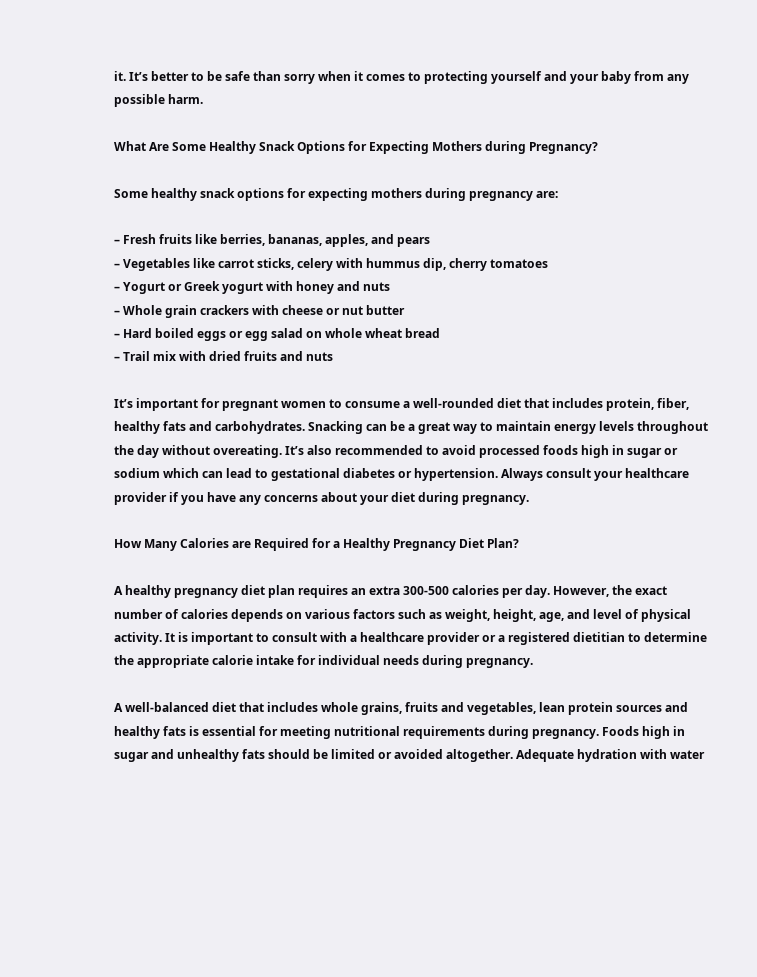it. It’s better to be safe than sorry when it comes to protecting yourself and your baby from any possible harm.

What Are Some Healthy Snack Options for Expecting Mothers during Pregnancy?

Some healthy snack options for expecting mothers during pregnancy are:

– Fresh fruits like berries, bananas, apples, and pears
– Vegetables like carrot sticks, celery with hummus dip, cherry tomatoes
– Yogurt or Greek yogurt with honey and nuts
– Whole grain crackers with cheese or nut butter
– Hard boiled eggs or egg salad on whole wheat bread
– Trail mix with dried fruits and nuts

It’s important for pregnant women to consume a well-rounded diet that includes protein, fiber, healthy fats and carbohydrates. Snacking can be a great way to maintain energy levels throughout the day without overeating. It’s also recommended to avoid processed foods high in sugar or sodium which can lead to gestational diabetes or hypertension. Always consult your healthcare provider if you have any concerns about your diet during pregnancy.

How Many Calories are Required for a Healthy Pregnancy Diet Plan?

A healthy pregnancy diet plan requires an extra 300-500 calories per day. However, the exact number of calories depends on various factors such as weight, height, age, and level of physical activity. It is important to consult with a healthcare provider or a registered dietitian to determine the appropriate calorie intake for individual needs during pregnancy.

A well-balanced diet that includes whole grains, fruits and vegetables, lean protein sources and healthy fats is essential for meeting nutritional requirements during pregnancy. Foods high in sugar and unhealthy fats should be limited or avoided altogether. Adequate hydration with water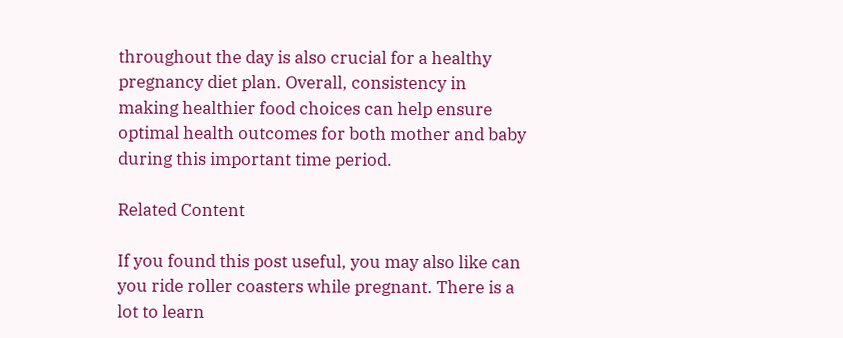throughout the day is also crucial for a healthy pregnancy diet plan. Overall, consistency in making healthier food choices can help ensure optimal health outcomes for both mother and baby during this important time period.

Related Content

If you found this post useful, you may also like can you ride roller coasters while pregnant. There is a lot to learn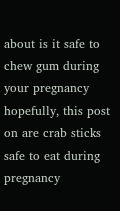about is it safe to chew gum during your pregnancy hopefully, this post on are crab sticks safe to eat during pregnancy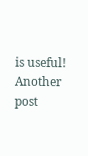is useful! Another post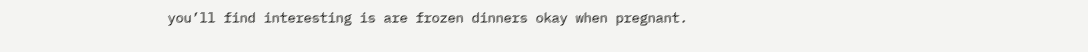you’ll find interesting is are frozen dinners okay when pregnant.